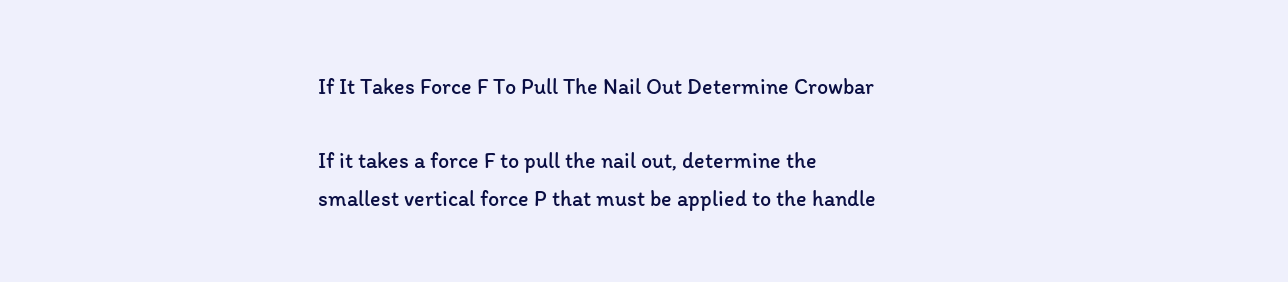If It Takes Force F To Pull The Nail Out Determine Crowbar

If it takes a force F to pull the nail out, determine the smallest vertical force P that must be applied to the handle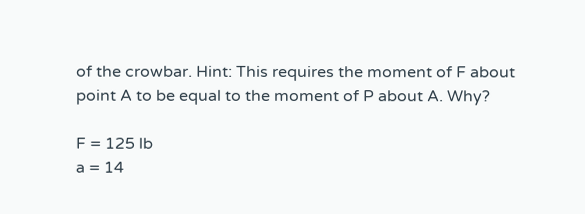of the crowbar. Hint: This requires the moment of F about point A to be equal to the moment of P about A. Why?

F = 125 lb
a = 14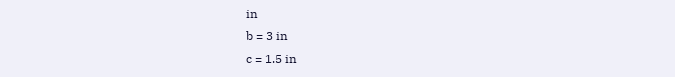in
b = 3 in
c = 1.5 in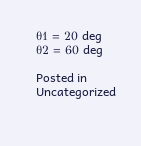θ1 = 20 deg
θ2 = 60 deg

Posted in Uncategorized